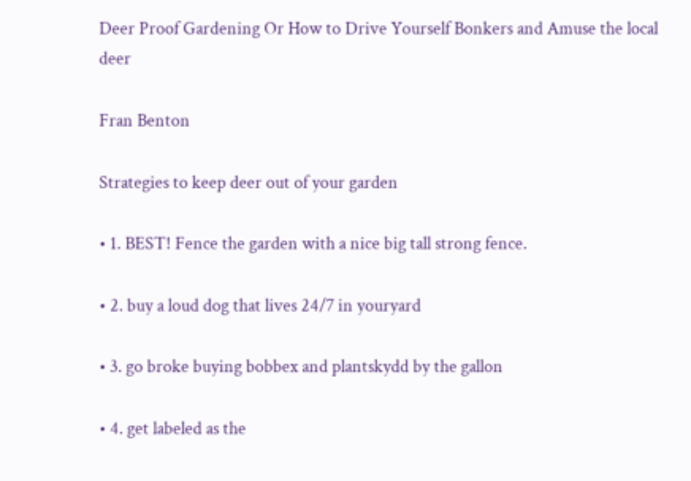Deer Proof Gardening Or How to Drive Yourself Bonkers and Amuse the local deer

Fran Benton

Strategies to keep deer out of your garden

• 1. BEST! Fence the garden with a nice big tall strong fence.

• 2. buy a loud dog that lives 24/7 in youryard

• 3. go broke buying bobbex and plantskydd by the gallon

• 4. get labeled as the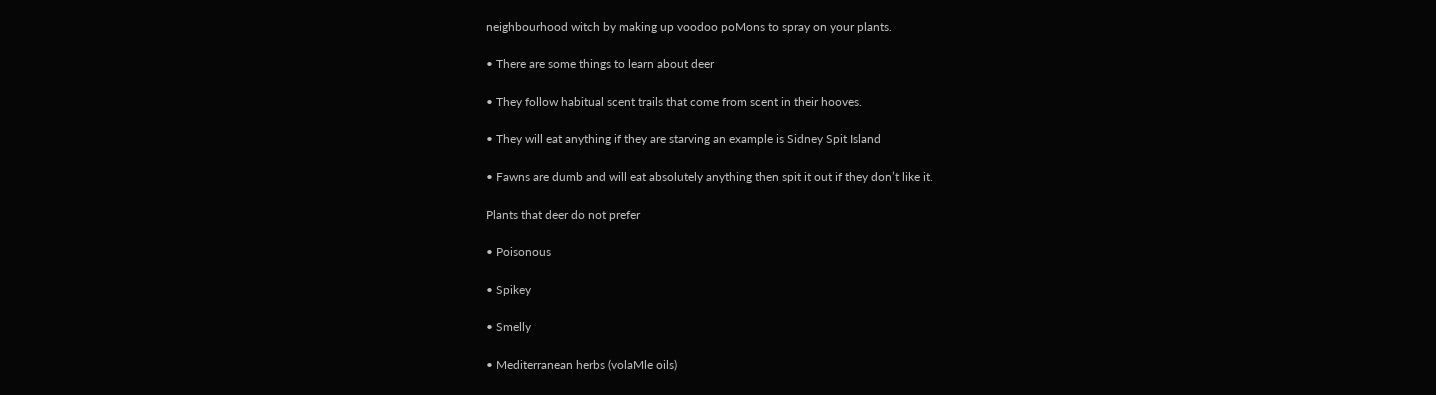neighbourhood witch by making up voodoo poMons to spray on your plants.

• There are some things to learn about deer

• They follow habitual scent trails that come from scent in their hooves.

• They will eat anything if they are starving an example is Sidney Spit Island

• Fawns are dumb and will eat absolutely anything then spit it out if they don’t like it.

Plants that deer do not prefer

• Poisonous

• Spikey

• Smelly

• Mediterranean herbs (volaMle oils)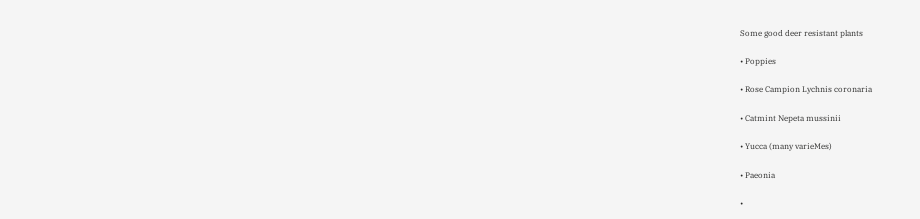Some good deer resistant plants

• Poppies

• Rose Campion Lychnis coronaria

• Catmint Nepeta mussinii

• Yucca (many varieMes)

• Paeonia

•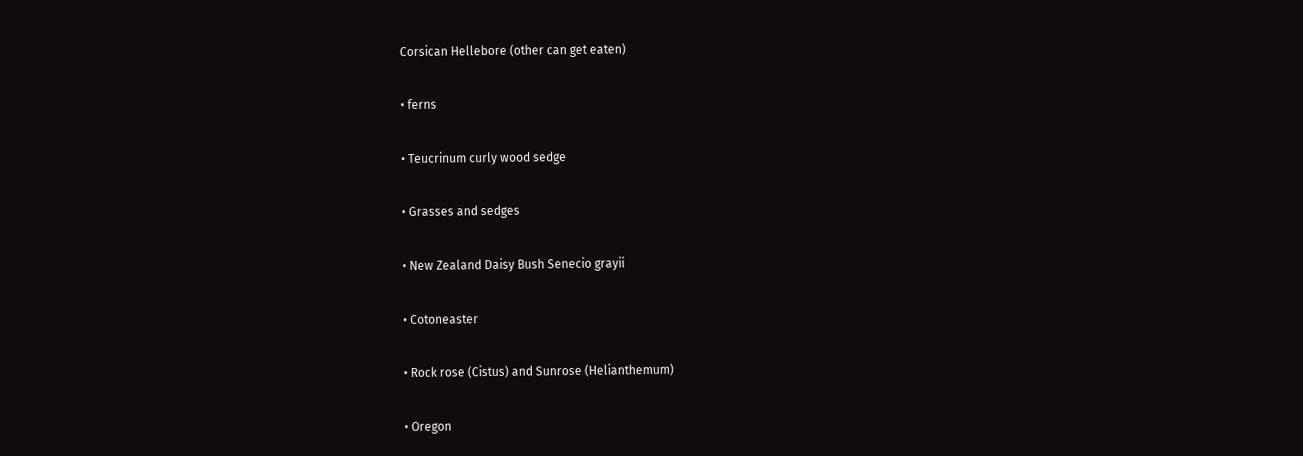Corsican Hellebore (other can get eaten)

• ferns

• Teucrinum curly wood sedge

• Grasses and sedges

• New Zealand Daisy Bush Senecio grayii

• Cotoneaster

• Rock rose (Cistus) and Sunrose (Helianthemum)

• Oregon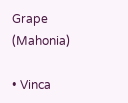Grape (Mahonia)

• Vinca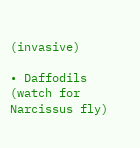(invasive)

• Daffodils (watch for Narcissus fly)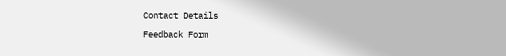Contact Details

Feedback Form